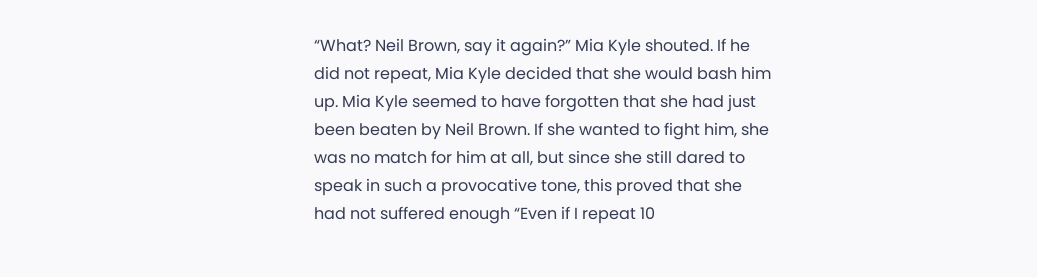“What? Neil Brown, say it again?” Mia Kyle shouted. If he did not repeat, Mia Kyle decided that she would bash him up. Mia Kyle seemed to have forgotten that she had just been beaten by Neil Brown. If she wanted to fight him, she was no match for him at all, but since she still dared to speak in such a provocative tone, this proved that she had not suffered enough “Even if I repeat 10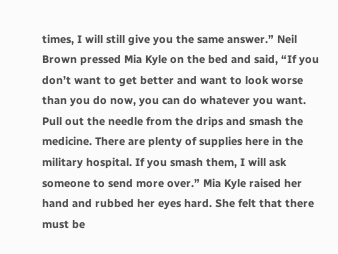times, I will still give you the same answer.” Neil Brown pressed Mia Kyle on the bed and said, “If you don’t want to get better and want to look worse than you do now, you can do whatever you want. Pull out the needle from the drips and smash the medicine. There are plenty of supplies here in the military hospital. If you smash them, I will ask someone to send more over.” Mia Kyle raised her hand and rubbed her eyes hard. She felt that there must be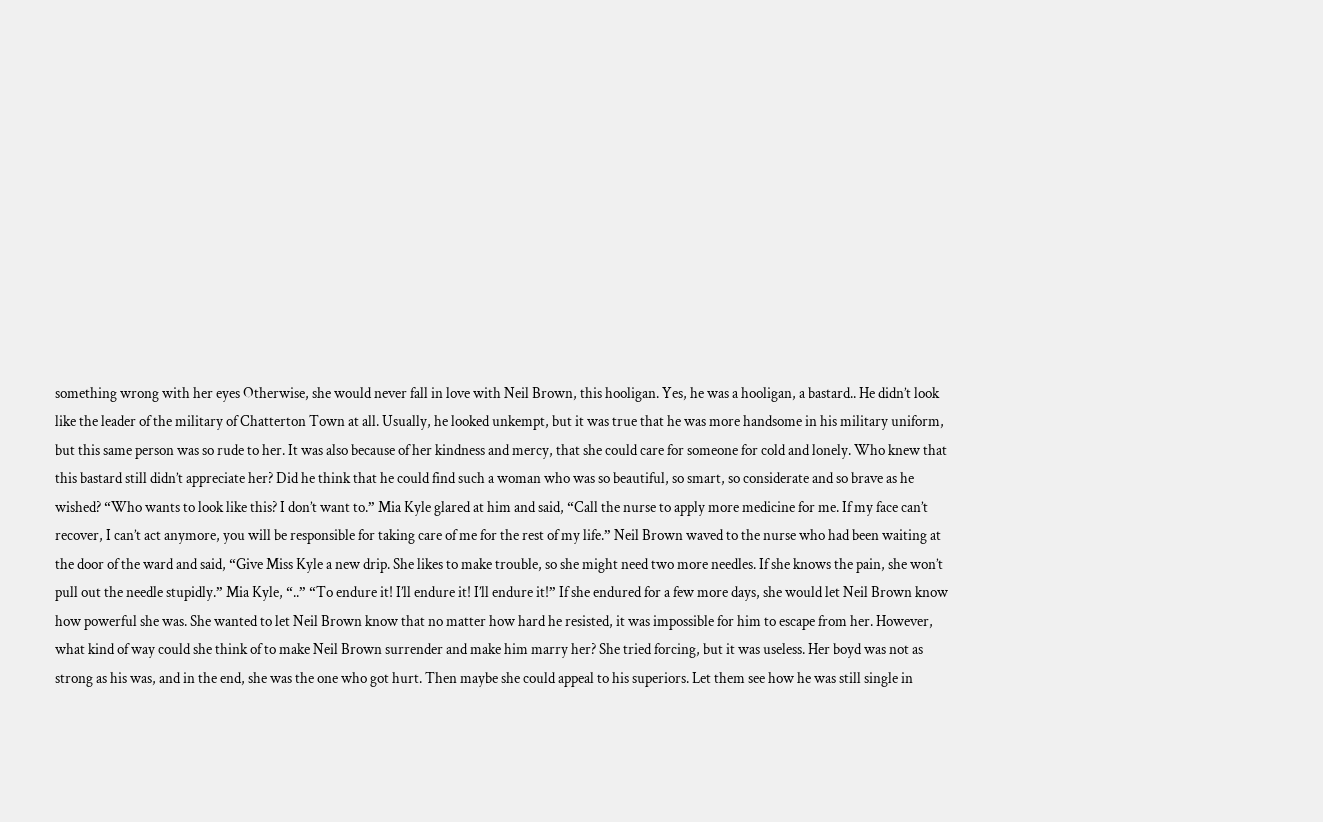something wrong with her eyes Otherwise, she would never fall in love with Neil Brown, this hooligan. Yes, he was a hooligan, a bastard.. He didn’t look like the leader of the military of Chatterton Town at all. Usually, he looked unkempt, but it was true that he was more handsome in his military uniform, but this same person was so rude to her. It was also because of her kindness and mercy, that she could care for someone for cold and lonely. Who knew that this bastard still didn’t appreciate her? Did he think that he could find such a woman who was so beautiful, so smart, so considerate and so brave as he wished? “Who wants to look like this? I don’t want to.” Mia Kyle glared at him and said, “Call the nurse to apply more medicine for me. If my face can’t recover, I can’t act anymore, you will be responsible for taking care of me for the rest of my life.” Neil Brown waved to the nurse who had been waiting at the door of the ward and said, “Give Miss Kyle a new drip. She likes to make trouble, so she might need two more needles. If she knows the pain, she won’t pull out the needle stupidly.” Mia Kyle, “..” “To endure it! I’ll endure it! I’ll endure it!” If she endured for a few more days, she would let Neil Brown know how powerful she was. She wanted to let Neil Brown know that no matter how hard he resisted, it was impossible for him to escape from her. However, what kind of way could she think of to make Neil Brown surrender and make him marry her? She tried forcing, but it was useless. Her boyd was not as strong as his was, and in the end, she was the one who got hurt. Then maybe she could appeal to his superiors. Let them see how he was still single in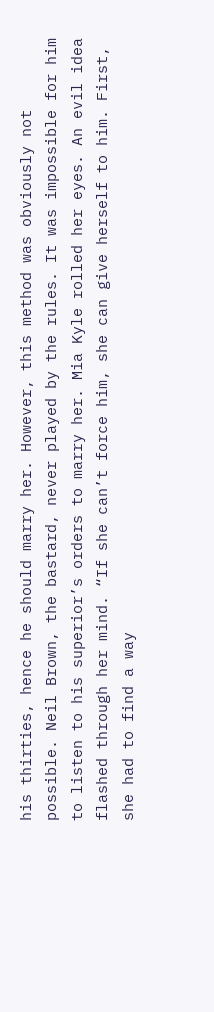his thirties, hence he should marry her. However, this method was obviously not possible. Neil Brown, the bastard, never played by the rules. It was impossible for him to listen to his superior’s orders to marry her. Mia Kyle rolled her eyes. An evil idea flashed through her mind. “If she can’t force him, she can give herself to him. First, she had to find a way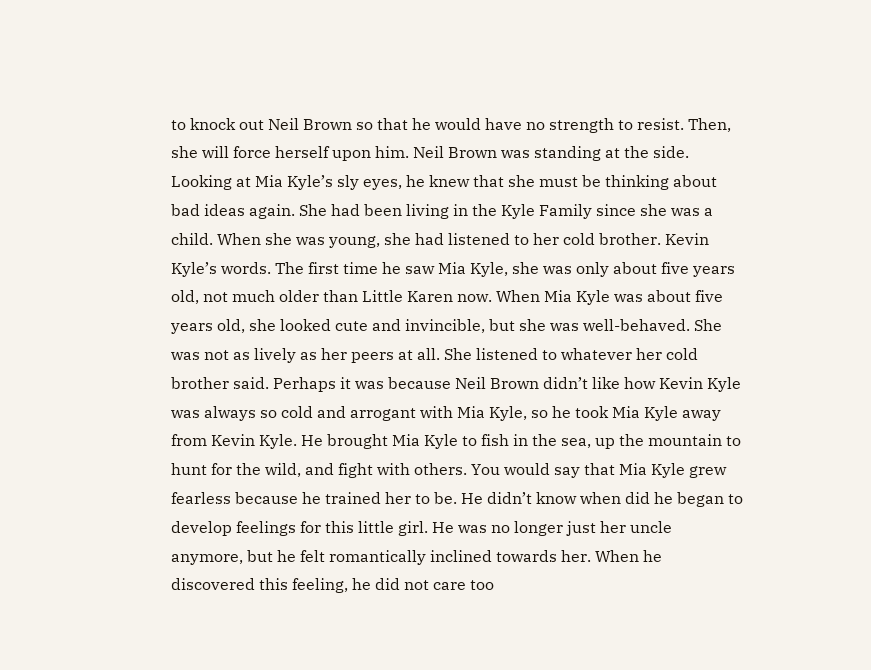to knock out Neil Brown so that he would have no strength to resist. Then, she will force herself upon him. Neil Brown was standing at the side. Looking at Mia Kyle’s sly eyes, he knew that she must be thinking about bad ideas again. She had been living in the Kyle Family since she was a child. When she was young, she had listened to her cold brother. Kevin Kyle’s words. The first time he saw Mia Kyle, she was only about five years old, not much older than Little Karen now. When Mia Kyle was about five years old, she looked cute and invincible, but she was well-behaved. She was not as lively as her peers at all. She listened to whatever her cold brother said. Perhaps it was because Neil Brown didn’t like how Kevin Kyle was always so cold and arrogant with Mia Kyle, so he took Mia Kyle away from Kevin Kyle. He brought Mia Kyle to fish in the sea, up the mountain to hunt for the wild, and fight with others. You would say that Mia Kyle grew fearless because he trained her to be. He didn’t know when did he began to develop feelings for this little girl. He was no longer just her uncle anymore, but he felt romantically inclined towards her. When he discovered this feeling, he did not care too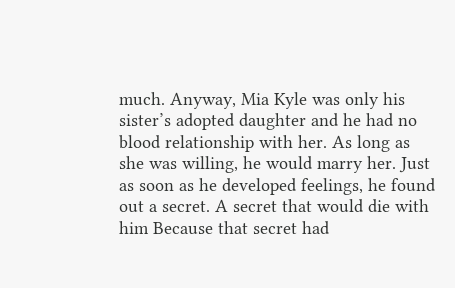much. Anyway, Mia Kyle was only his sister’s adopted daughter and he had no blood relationship with her. As long as she was willing, he would marry her. Just as soon as he developed feelings, he found out a secret. A secret that would die with him Because that secret had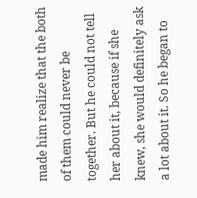made him realize that the both of them could never be together. But he could not tell her about it, because if she knew, she would definitely ask a lot about it. So he began to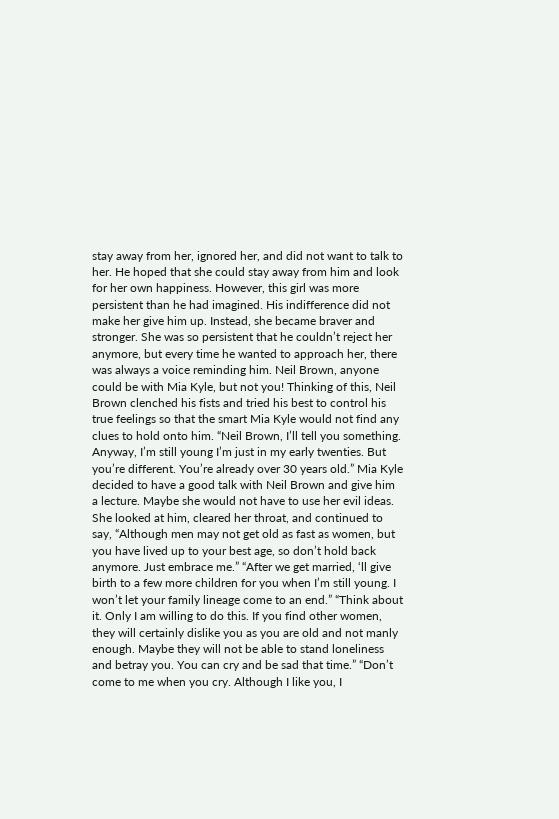stay away from her, ignored her, and did not want to talk to her. He hoped that she could stay away from him and look for her own happiness. However, this girl was more persistent than he had imagined. His indifference did not make her give him up. Instead, she became braver and stronger. She was so persistent that he couldn’t reject her anymore, but every time he wanted to approach her, there was always a voice reminding him. Neil Brown, anyone could be with Mia Kyle, but not you! Thinking of this, Neil Brown clenched his fists and tried his best to control his true feelings so that the smart Mia Kyle would not find any clues to hold onto him. “Neil Brown, I’ll tell you something. Anyway, I’m still young I’m just in my early twenties. But you’re different. You’re already over 30 years old.” Mia Kyle decided to have a good talk with Neil Brown and give him a lecture. Maybe she would not have to use her evil ideas. She looked at him, cleared her throat, and continued to say, “Although men may not get old as fast as women, but you have lived up to your best age, so don’t hold back anymore. Just embrace me.” “After we get married, ‘ll give birth to a few more children for you when I’m still young. I won’t let your family lineage come to an end.” “Think about it. Only I am willing to do this. If you find other women, they will certainly dislike you as you are old and not manly enough. Maybe they will not be able to stand loneliness and betray you. You can cry and be sad that time.” “Don’t come to me when you cry. Although I like you, I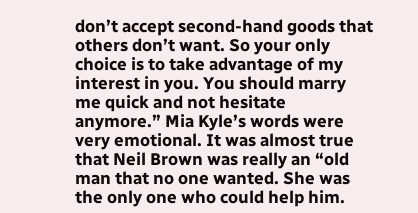don’t accept second-hand goods that others don’t want. So your only choice is to take advantage of my interest in you. You should marry me quick and not hesitate anymore.” Mia Kyle’s words were very emotional. It was almost true that Neil Brown was really an “old man that no one wanted. She was the only one who could help him.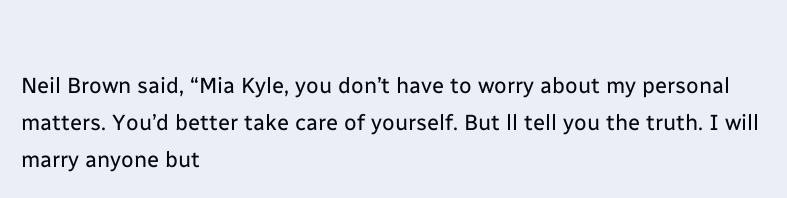Neil Brown said, “Mia Kyle, you don’t have to worry about my personal matters. You’d better take care of yourself. But ll tell you the truth. I will marry anyone but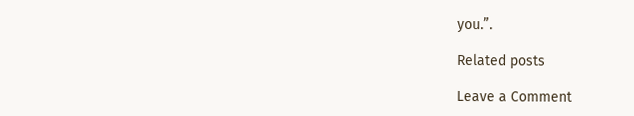you.”.

Related posts

Leave a Comment